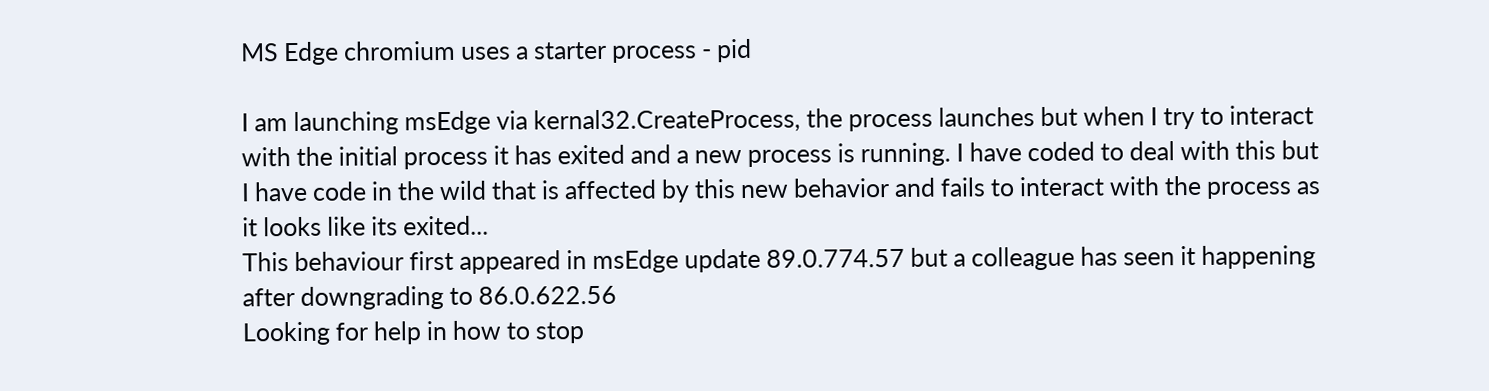MS Edge chromium uses a starter process - pid

I am launching msEdge via kernal32.CreateProcess, the process launches but when I try to interact with the initial process it has exited and a new process is running. I have coded to deal with this but I have code in the wild that is affected by this new behavior and fails to interact with the process as it looks like its exited...
This behaviour first appeared in msEdge update 89.0.774.57 but a colleague has seen it happening after downgrading to 86.0.622.56
Looking for help in how to stop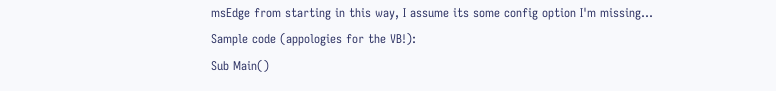msEdge from starting in this way, I assume its some config option I'm missing...
Sample code (appologies for the VB!):
Sub Main()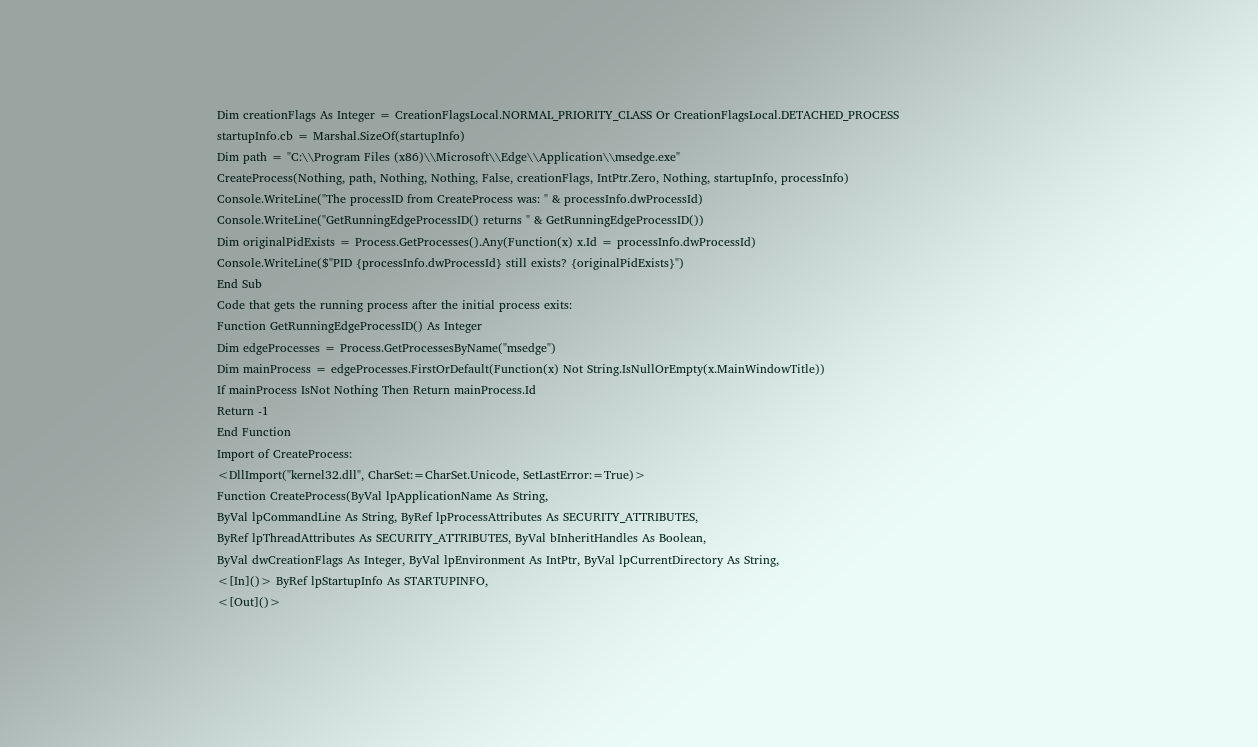Dim creationFlags As Integer = CreationFlagsLocal.NORMAL_PRIORITY_CLASS Or CreationFlagsLocal.DETACHED_PROCESS
startupInfo.cb = Marshal.SizeOf(startupInfo)
Dim path = "C:\\Program Files (x86)\\Microsoft\\Edge\\Application\\msedge.exe"
CreateProcess(Nothing, path, Nothing, Nothing, False, creationFlags, IntPtr.Zero, Nothing, startupInfo, processInfo)
Console.WriteLine("The processID from CreateProcess was: " & processInfo.dwProcessId)
Console.WriteLine("GetRunningEdgeProcessID() returns " & GetRunningEdgeProcessID())
Dim originalPidExists = Process.GetProcesses().Any(Function(x) x.Id = processInfo.dwProcessId)
Console.WriteLine($"PID {processInfo.dwProcessId} still exists? {originalPidExists}")
End Sub
Code that gets the running process after the initial process exits:
Function GetRunningEdgeProcessID() As Integer
Dim edgeProcesses = Process.GetProcessesByName("msedge")
Dim mainProcess = edgeProcesses.FirstOrDefault(Function(x) Not String.IsNullOrEmpty(x.MainWindowTitle))
If mainProcess IsNot Nothing Then Return mainProcess.Id
Return -1
End Function
Import of CreateProcess:
<DllImport("kernel32.dll", CharSet:=CharSet.Unicode, SetLastError:=True)>
Function CreateProcess(ByVal lpApplicationName As String,
ByVal lpCommandLine As String, ByRef lpProcessAttributes As SECURITY_ATTRIBUTES,
ByRef lpThreadAttributes As SECURITY_ATTRIBUTES, ByVal bInheritHandles As Boolean,
ByVal dwCreationFlags As Integer, ByVal lpEnvironment As IntPtr, ByVal lpCurrentDirectory As String,
<[In]()> ByRef lpStartupInfo As STARTUPINFO,
<[Out]()>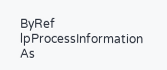ByRef lpProcessInformation As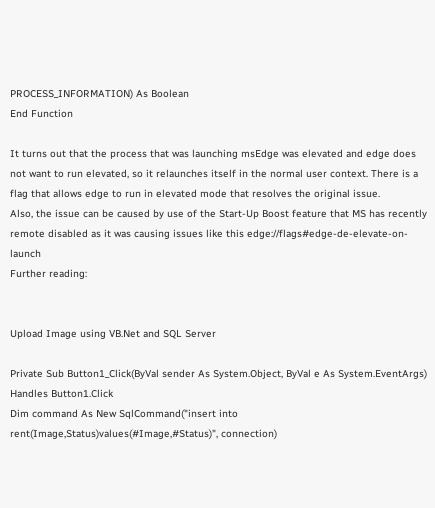PROCESS_INFORMATION) As Boolean
End Function

It turns out that the process that was launching msEdge was elevated and edge does not want to run elevated, so it relaunches itself in the normal user context. There is a flag that allows edge to run in elevated mode that resolves the original issue.
Also, the issue can be caused by use of the Start-Up Boost feature that MS has recently remote disabled as it was causing issues like this edge://flags#edge-de-elevate-on-launch
Further reading:


Upload Image using VB.Net and SQL Server

Private Sub Button1_Click(ByVal sender As System.Object, ByVal e As System.EventArgs) Handles Button1.Click
Dim command As New SqlCommand("insert into rent(Image,Status)values(#Image,#Status)", connection)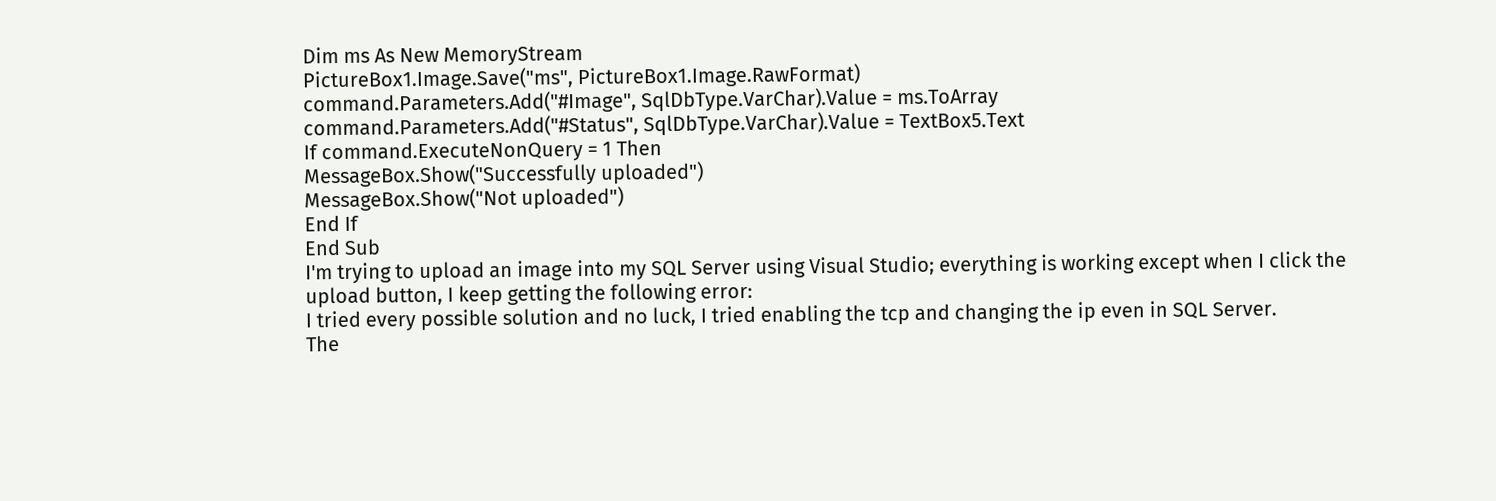Dim ms As New MemoryStream
PictureBox1.Image.Save("ms", PictureBox1.Image.RawFormat)
command.Parameters.Add("#Image", SqlDbType.VarChar).Value = ms.ToArray
command.Parameters.Add("#Status", SqlDbType.VarChar).Value = TextBox5.Text
If command.ExecuteNonQuery = 1 Then
MessageBox.Show("Successfully uploaded")
MessageBox.Show("Not uploaded")
End If
End Sub
I'm trying to upload an image into my SQL Server using Visual Studio; everything is working except when I click the upload button, I keep getting the following error:
I tried every possible solution and no luck, I tried enabling the tcp and changing the ip even in SQL Server.
The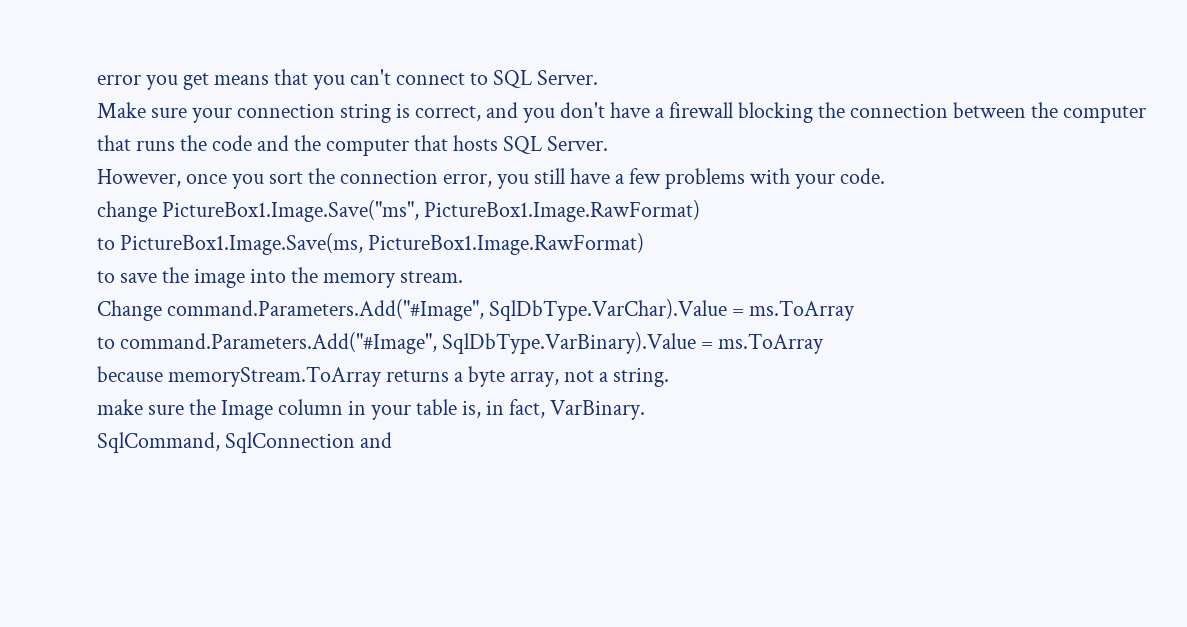error you get means that you can't connect to SQL Server.
Make sure your connection string is correct, and you don't have a firewall blocking the connection between the computer that runs the code and the computer that hosts SQL Server.
However, once you sort the connection error, you still have a few problems with your code.
change PictureBox1.Image.Save("ms", PictureBox1.Image.RawFormat)
to PictureBox1.Image.Save(ms, PictureBox1.Image.RawFormat)
to save the image into the memory stream.
Change command.Parameters.Add("#Image", SqlDbType.VarChar).Value = ms.ToArray
to command.Parameters.Add("#Image", SqlDbType.VarBinary).Value = ms.ToArray
because memoryStream.ToArray returns a byte array, not a string.
make sure the Image column in your table is, in fact, VarBinary.
SqlCommand, SqlConnection and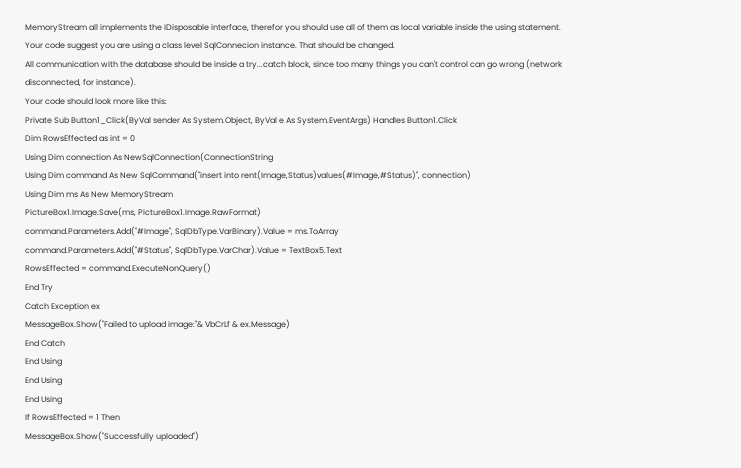MemoryStream all implements the IDisposable interface, therefor you should use all of them as local variable inside the using statement. Your code suggest you are using a class level SqlConnecion instance. That should be changed.
All communication with the database should be inside a try...catch block, since too many things you can't control can go wrong (network disconnected, for instance).
Your code should look more like this:
Private Sub Button1_Click(ByVal sender As System.Object, ByVal e As System.EventArgs) Handles Button1.Click
Dim RowsEffected as int = 0
Using Dim connection As NewSqlConnection(ConnectionString
Using Dim command As New SqlCommand("insert into rent(Image,Status)values(#Image,#Status)", connection)
Using Dim ms As New MemoryStream
PictureBox1.Image.Save(ms, PictureBox1.Image.RawFormat)
command.Parameters.Add("#Image", SqlDbType.VarBinary).Value = ms.ToArray
command.Parameters.Add("#Status", SqlDbType.VarChar).Value = TextBox5.Text
RowsEffected = command.ExecuteNonQuery()
End Try
Catch Exception ex
MessageBox.Show("Failed to upload image:"& VbCrLf & ex.Message)
End Catch
End Using
End Using
End Using
If RowsEffected = 1 Then
MessageBox.Show("Successfully uploaded")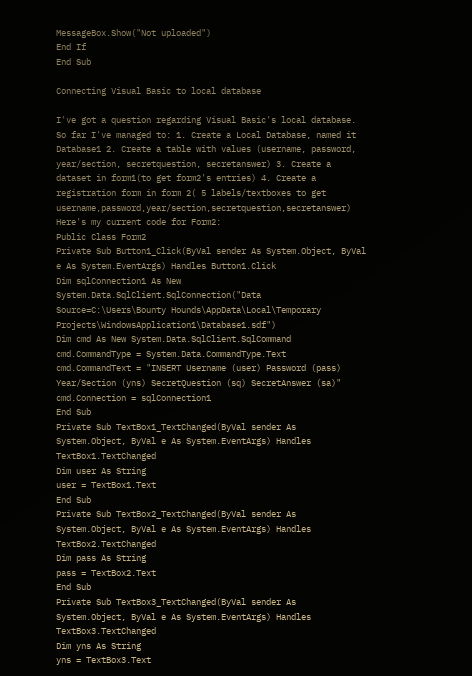MessageBox.Show("Not uploaded")
End If
End Sub

Connecting Visual Basic to local database

I've got a question regarding Visual Basic's local database. So far I've managed to: 1. Create a Local Database, named it Database1 2. Create a table with values (username, password, year/section, secretquestion, secretanswer) 3. Create a dataset in form1(to get form2's entries) 4. Create a registration form in form 2( 5 labels/textboxes to get username,password,year/section,secretquestion,secretanswer)
Here's my current code for Form2:
Public Class Form2
Private Sub Button1_Click(ByVal sender As System.Object, ByVal e As System.EventArgs) Handles Button1.Click
Dim sqlConnection1 As New System.Data.SqlClient.SqlConnection("Data Source=C:\Users\Bounty Hounds\AppData\Local\Temporary Projects\WindowsApplication1\Database1.sdf")
Dim cmd As New System.Data.SqlClient.SqlCommand
cmd.CommandType = System.Data.CommandType.Text
cmd.CommandText = "INSERT Username (user) Password (pass) Year/Section (yns) SecretQuestion (sq) SecretAnswer (sa)"
cmd.Connection = sqlConnection1
End Sub
Private Sub TextBox1_TextChanged(ByVal sender As System.Object, ByVal e As System.EventArgs) Handles TextBox1.TextChanged
Dim user As String
user = TextBox1.Text
End Sub
Private Sub TextBox2_TextChanged(ByVal sender As System.Object, ByVal e As System.EventArgs) Handles TextBox2.TextChanged
Dim pass As String
pass = TextBox2.Text
End Sub
Private Sub TextBox3_TextChanged(ByVal sender As System.Object, ByVal e As System.EventArgs) Handles TextBox3.TextChanged
Dim yns As String
yns = TextBox3.Text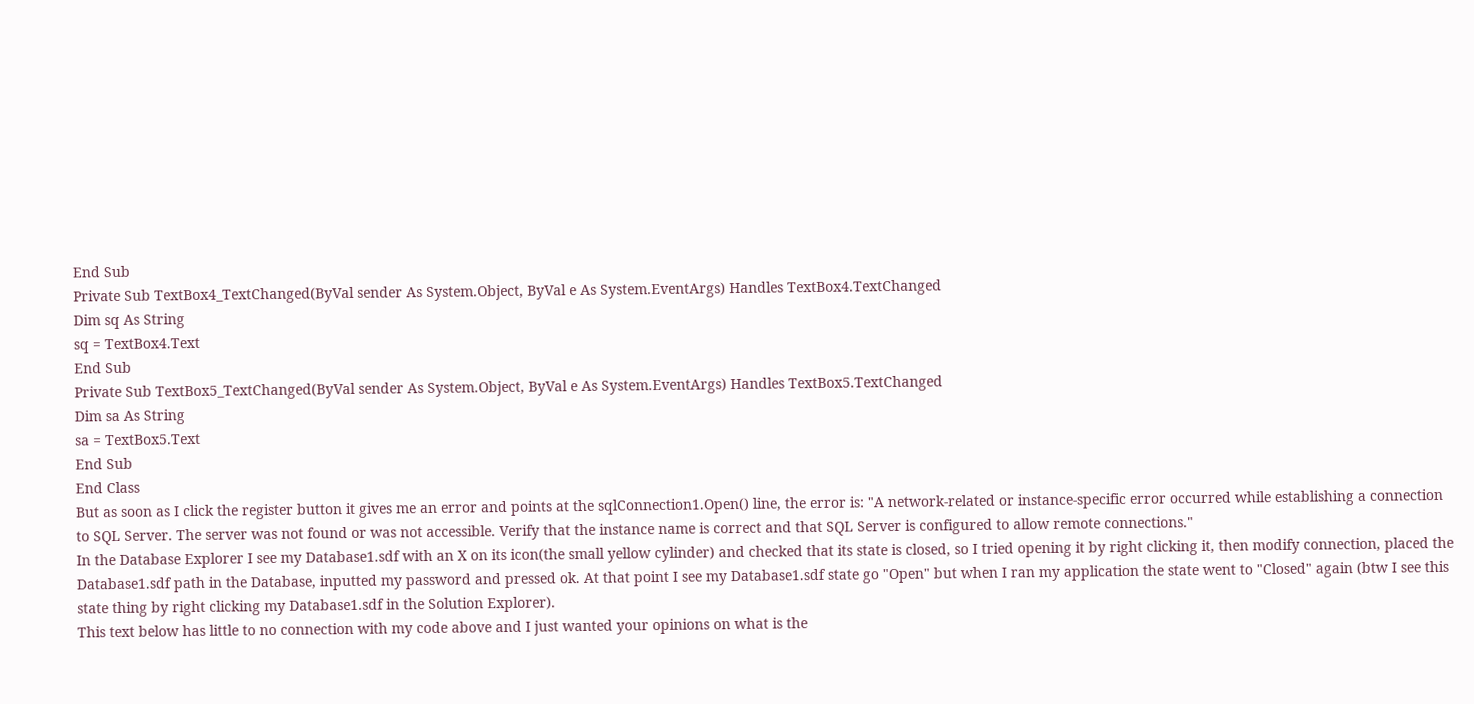End Sub
Private Sub TextBox4_TextChanged(ByVal sender As System.Object, ByVal e As System.EventArgs) Handles TextBox4.TextChanged
Dim sq As String
sq = TextBox4.Text
End Sub
Private Sub TextBox5_TextChanged(ByVal sender As System.Object, ByVal e As System.EventArgs) Handles TextBox5.TextChanged
Dim sa As String
sa = TextBox5.Text
End Sub
End Class
But as soon as I click the register button it gives me an error and points at the sqlConnection1.Open() line, the error is: "A network-related or instance-specific error occurred while establishing a connection to SQL Server. The server was not found or was not accessible. Verify that the instance name is correct and that SQL Server is configured to allow remote connections."
In the Database Explorer I see my Database1.sdf with an X on its icon(the small yellow cylinder) and checked that its state is closed, so I tried opening it by right clicking it, then modify connection, placed the Database1.sdf path in the Database, inputted my password and pressed ok. At that point I see my Database1.sdf state go "Open" but when I ran my application the state went to "Closed" again (btw I see this state thing by right clicking my Database1.sdf in the Solution Explorer).
This text below has little to no connection with my code above and I just wanted your opinions on what is the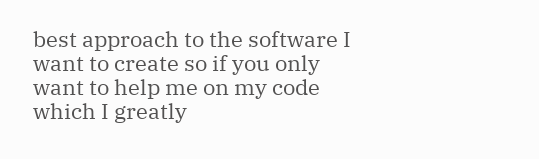best approach to the software I want to create so if you only want to help me on my code which I greatly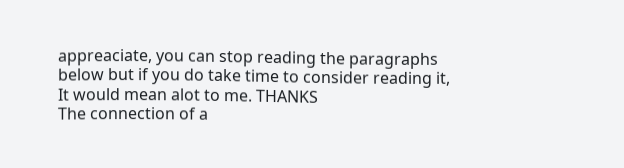appreaciate, you can stop reading the paragraphs below but if you do take time to consider reading it, It would mean alot to me. THANKS
The connection of a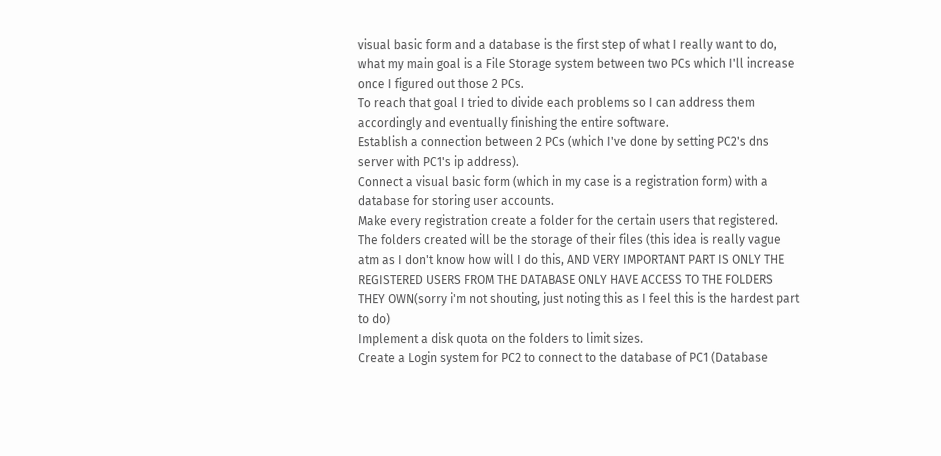visual basic form and a database is the first step of what I really want to do, what my main goal is a File Storage system between two PCs which I'll increase once I figured out those 2 PCs.
To reach that goal I tried to divide each problems so I can address them accordingly and eventually finishing the entire software.
Establish a connection between 2 PCs (which I've done by setting PC2's dns server with PC1's ip address).
Connect a visual basic form (which in my case is a registration form) with a database for storing user accounts.
Make every registration create a folder for the certain users that registered. The folders created will be the storage of their files (this idea is really vague atm as I don't know how will I do this, AND VERY IMPORTANT PART IS ONLY THE REGISTERED USERS FROM THE DATABASE ONLY HAVE ACCESS TO THE FOLDERS THEY OWN(sorry i'm not shouting, just noting this as I feel this is the hardest part to do)
Implement a disk quota on the folders to limit sizes.
Create a Login system for PC2 to connect to the database of PC1 (Database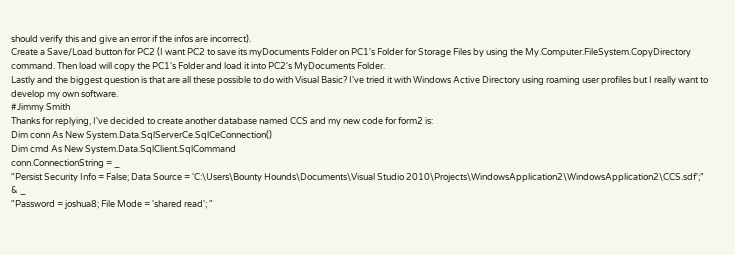should verify this and give an error if the infos are incorrect).
Create a Save/Load button for PC2 (I want PC2 to save its myDocuments Folder on PC1's Folder for Storage Files by using the My.Computer.FileSystem.CopyDirectory command. Then load will copy the PC1's Folder and load it into PC2's MyDocuments Folder.
Lastly and the biggest question is that are all these possible to do with Visual Basic? I've tried it with Windows Active Directory using roaming user profiles but I really want to develop my own software.
#Jimmy Smith
Thanks for replying, I've decided to create another database named CCS and my new code for form2 is:
Dim conn As New System.Data.SqlServerCe.SqlCeConnection()
Dim cmd As New System.Data.SqlClient.SqlCommand
conn.ConnectionString = _
"Persist Security Info = False; Data Source = 'C:\Users\Bounty Hounds\Documents\Visual Studio 2010\Projects\WindowsApplication2\WindowsApplication2\CCS.sdf';" & _
"Password = joshua8; File Mode = 'shared read'; "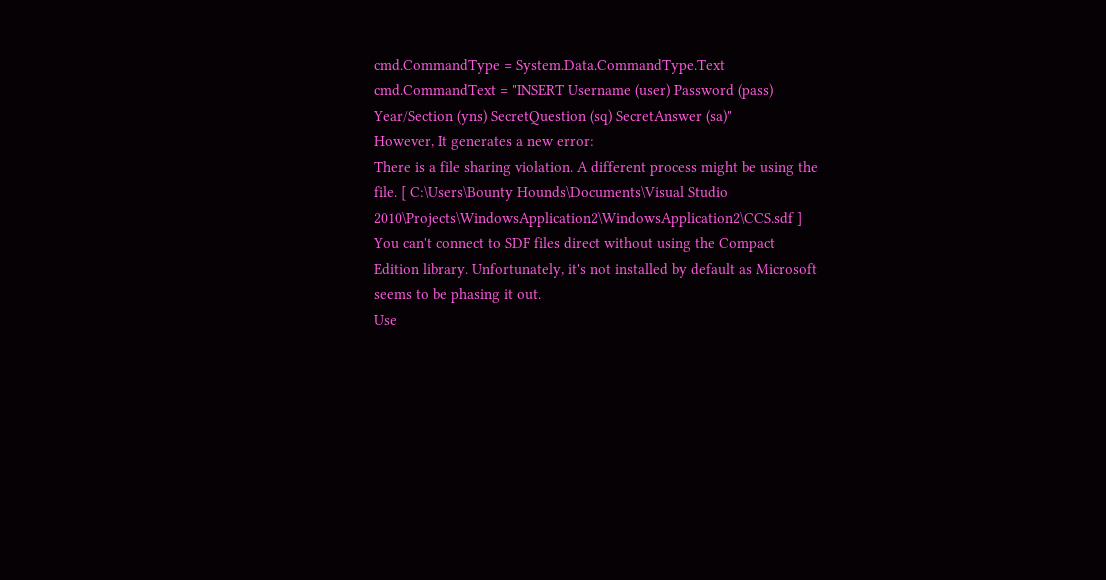cmd.CommandType = System.Data.CommandType.Text
cmd.CommandText = "INSERT Username (user) Password (pass) Year/Section (yns) SecretQuestion (sq) SecretAnswer (sa)"
However, It generates a new error:
There is a file sharing violation. A different process might be using the file. [ C:\Users\Bounty Hounds\Documents\Visual Studio 2010\Projects\WindowsApplication2\WindowsApplication2\CCS.sdf ]
You can't connect to SDF files direct without using the Compact Edition library. Unfortunately, it's not installed by default as Microsoft seems to be phasing it out.
Use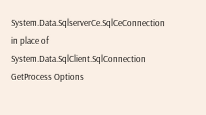System.Data.SqlserverCe.SqlCeConnection in place of System.Data.SqlClient.SqlConnection GetProcess Options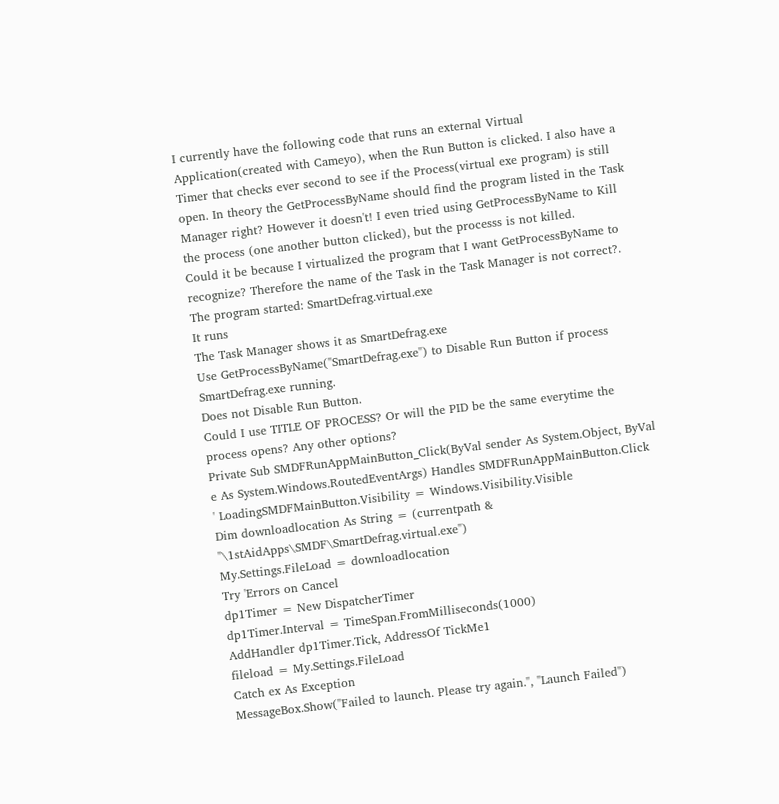I currently have the following code that runs an external Virtual Application(created with Cameyo), when the Run Button is clicked. I also have a Timer that checks ever second to see if the Process(virtual exe program) is still open. In theory the GetProcessByName should find the program listed in the Task Manager right? However it doesn't! I even tried using GetProcessByName to Kill the process (one another button clicked), but the processs is not killed.
Could it be because I virtualized the program that I want GetProcessByName to recognize? Therefore the name of the Task in the Task Manager is not correct?.
The program started: SmartDefrag.virtual.exe
It runs
The Task Manager shows it as SmartDefrag.exe
Use GetProcessByName("SmartDefrag.exe") to Disable Run Button if process SmartDefrag.exe running.
Does not Disable Run Button.
Could I use TITLE OF PROCESS? Or will the PID be the same everytime the process opens? Any other options?
Private Sub SMDFRunAppMainButton_Click(ByVal sender As System.Object, ByVal e As System.Windows.RoutedEventArgs) Handles SMDFRunAppMainButton.Click
' LoadingSMDFMainButton.Visibility = Windows.Visibility.Visible
Dim downloadlocation As String = (currentpath & "\1stAidApps\SMDF\SmartDefrag.virtual.exe")
My.Settings.FileLoad = downloadlocation
Try 'Errors on Cancel
dp1Timer = New DispatcherTimer
dp1Timer.Interval = TimeSpan.FromMilliseconds(1000)
AddHandler dp1Timer.Tick, AddressOf TickMe1
fileload = My.Settings.FileLoad
Catch ex As Exception
MessageBox.Show("Failed to launch. Please try again.", "Launch Failed")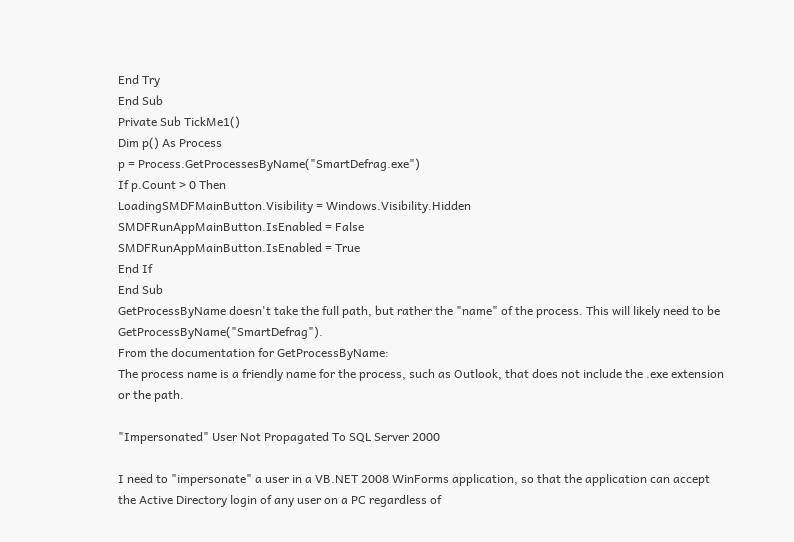End Try
End Sub
Private Sub TickMe1()
Dim p() As Process
p = Process.GetProcessesByName("SmartDefrag.exe")
If p.Count > 0 Then
LoadingSMDFMainButton.Visibility = Windows.Visibility.Hidden
SMDFRunAppMainButton.IsEnabled = False
SMDFRunAppMainButton.IsEnabled = True
End If
End Sub
GetProcessByName doesn't take the full path, but rather the "name" of the process. This will likely need to be GetProcessByName("SmartDefrag").
From the documentation for GetProcessByName:
The process name is a friendly name for the process, such as Outlook, that does not include the .exe extension or the path.

"Impersonated" User Not Propagated To SQL Server 2000

I need to "impersonate" a user in a VB.NET 2008 WinForms application, so that the application can accept the Active Directory login of any user on a PC regardless of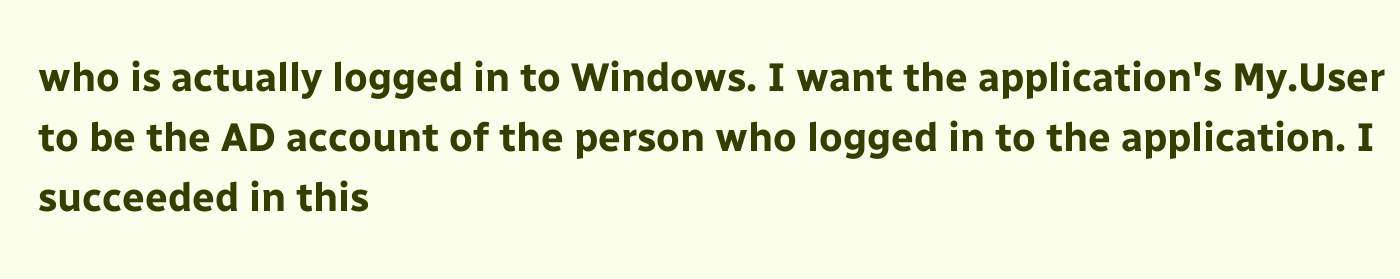who is actually logged in to Windows. I want the application's My.User to be the AD account of the person who logged in to the application. I succeeded in this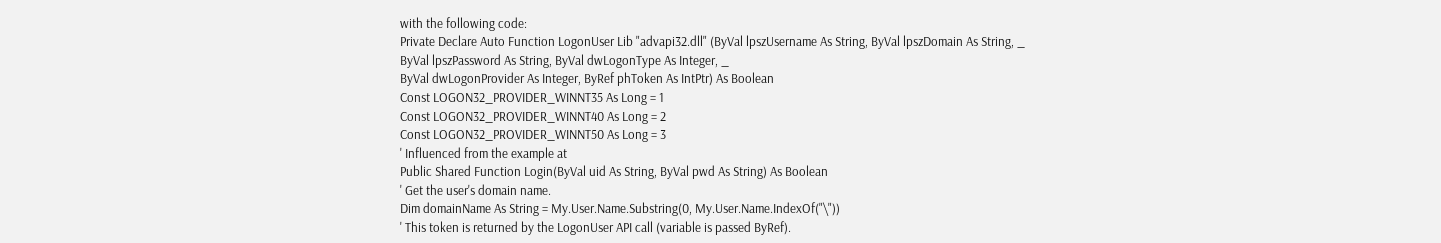with the following code:
Private Declare Auto Function LogonUser Lib "advapi32.dll" (ByVal lpszUsername As String, ByVal lpszDomain As String, _
ByVal lpszPassword As String, ByVal dwLogonType As Integer, _
ByVal dwLogonProvider As Integer, ByRef phToken As IntPtr) As Boolean
Const LOGON32_PROVIDER_WINNT35 As Long = 1
Const LOGON32_PROVIDER_WINNT40 As Long = 2
Const LOGON32_PROVIDER_WINNT50 As Long = 3
' Influenced from the example at
Public Shared Function Login(ByVal uid As String, ByVal pwd As String) As Boolean
' Get the user's domain name.
Dim domainName As String = My.User.Name.Substring(0, My.User.Name.IndexOf("\"))
' This token is returned by the LogonUser API call (variable is passed ByRef).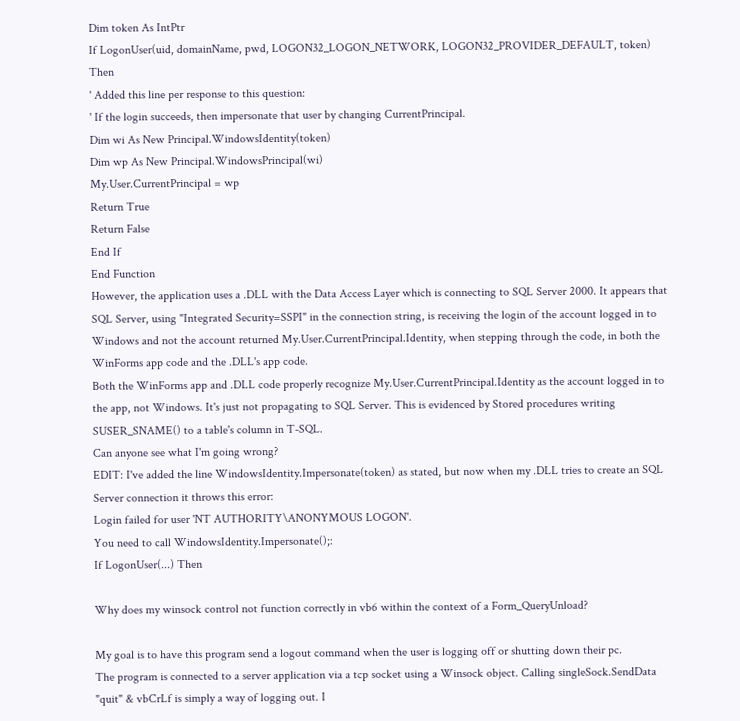Dim token As IntPtr
If LogonUser(uid, domainName, pwd, LOGON32_LOGON_NETWORK, LOGON32_PROVIDER_DEFAULT, token) Then
' Added this line per response to this question:
' If the login succeeds, then impersonate that user by changing CurrentPrincipal.
Dim wi As New Principal.WindowsIdentity(token)
Dim wp As New Principal.WindowsPrincipal(wi)
My.User.CurrentPrincipal = wp
Return True
Return False
End If
End Function
However, the application uses a .DLL with the Data Access Layer which is connecting to SQL Server 2000. It appears that SQL Server, using "Integrated Security=SSPI" in the connection string, is receiving the login of the account logged in to Windows and not the account returned My.User.CurrentPrincipal.Identity, when stepping through the code, in both the WinForms app code and the .DLL's app code.
Both the WinForms app and .DLL code properly recognize My.User.CurrentPrincipal.Identity as the account logged in to the app, not Windows. It's just not propagating to SQL Server. This is evidenced by Stored procedures writing SUSER_SNAME() to a table's column in T-SQL.
Can anyone see what I'm going wrong?
EDIT: I've added the line WindowsIdentity.Impersonate(token) as stated, but now when my .DLL tries to create an SQL Server connection it throws this error:
Login failed for user 'NT AUTHORITY\ANONYMOUS LOGON'.
You need to call WindowsIdentity.Impersonate();:
If LogonUser(...) Then

Why does my winsock control not function correctly in vb6 within the context of a Form_QueryUnload?

My goal is to have this program send a logout command when the user is logging off or shutting down their pc.
The program is connected to a server application via a tcp socket using a Winsock object. Calling singleSock.SendData "quit" & vbCrLf is simply a way of logging out. I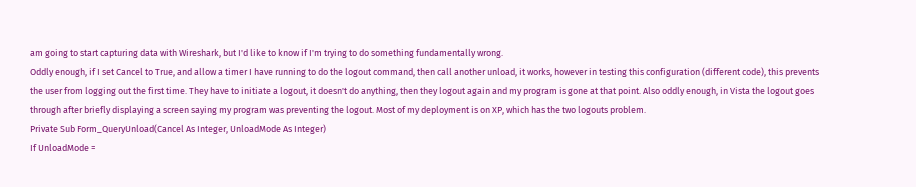am going to start capturing data with Wireshark, but I'd like to know if I'm trying to do something fundamentally wrong.
Oddly enough, if I set Cancel to True, and allow a timer I have running to do the logout command, then call another unload, it works, however in testing this configuration (different code), this prevents the user from logging out the first time. They have to initiate a logout, it doesn't do anything, then they logout again and my program is gone at that point. Also oddly enough, in Vista the logout goes through after briefly displaying a screen saying my program was preventing the logout. Most of my deployment is on XP, which has the two logouts problem.
Private Sub Form_QueryUnload(Cancel As Integer, UnloadMode As Integer)
If UnloadMode =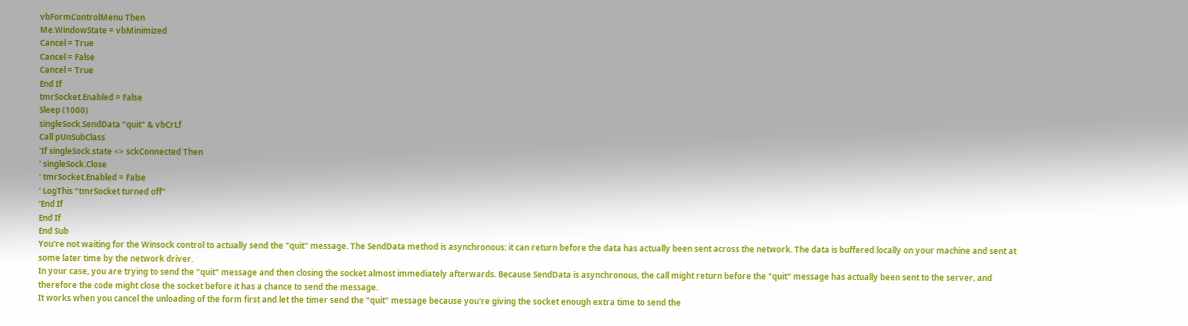vbFormControlMenu Then
Me.WindowState = vbMinimized
Cancel = True
Cancel = False
Cancel = True
End If
tmrSocket.Enabled = False
Sleep (1000)
singleSock.SendData "quit" & vbCrLf
Call pUnSubClass
'If singleSock.state <> sckConnected Then
' singleSock.Close
' tmrSocket.Enabled = False
' LogThis "tmrSocket turned off"
'End If
End If
End Sub
You're not waiting for the Winsock control to actually send the "quit" message. The SendData method is asynchronous: it can return before the data has actually been sent across the network. The data is buffered locally on your machine and sent at some later time by the network driver.
In your case, you are trying to send the "quit" message and then closing the socket almost immediately afterwards. Because SendData is asynchronous, the call might return before the "quit" message has actually been sent to the server, and therefore the code might close the socket before it has a chance to send the message.
It works when you cancel the unloading of the form first and let the timer send the "quit" message because you're giving the socket enough extra time to send the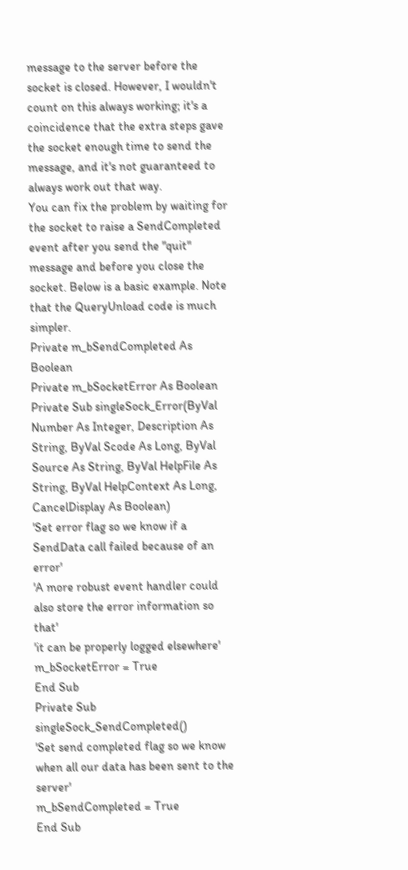message to the server before the socket is closed. However, I wouldn't count on this always working; it's a coincidence that the extra steps gave the socket enough time to send the message, and it's not guaranteed to always work out that way.
You can fix the problem by waiting for the socket to raise a SendCompleted event after you send the "quit" message and before you close the socket. Below is a basic example. Note that the QueryUnload code is much simpler.
Private m_bSendCompleted As Boolean
Private m_bSocketError As Boolean
Private Sub singleSock_Error(ByVal Number As Integer, Description As String, ByVal Scode As Long, ByVal Source As String, ByVal HelpFile As String, ByVal HelpContext As Long, CancelDisplay As Boolean)
'Set error flag so we know if a SendData call failed because of an error'
'A more robust event handler could also store the error information so that'
'it can be properly logged elsewhere'
m_bSocketError = True
End Sub
Private Sub singleSock_SendCompleted()
'Set send completed flag so we know when all our data has been sent to the server'
m_bSendCompleted = True
End Sub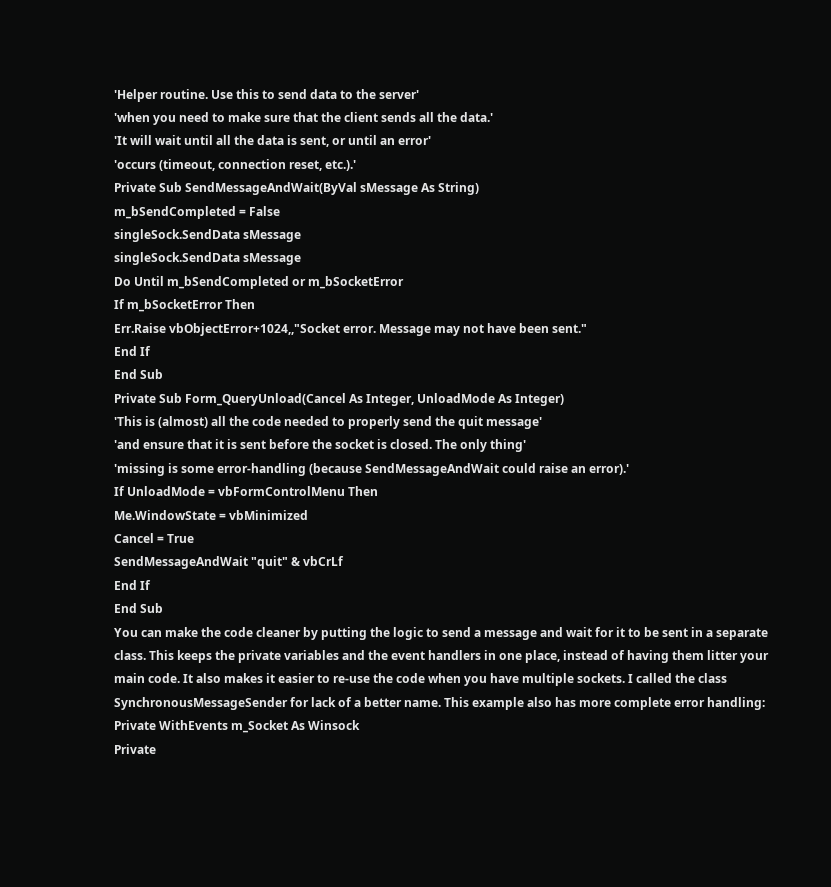'Helper routine. Use this to send data to the server'
'when you need to make sure that the client sends all the data.'
'It will wait until all the data is sent, or until an error'
'occurs (timeout, connection reset, etc.).'
Private Sub SendMessageAndWait(ByVal sMessage As String)
m_bSendCompleted = False
singleSock.SendData sMessage
singleSock.SendData sMessage
Do Until m_bSendCompleted or m_bSocketError
If m_bSocketError Then
Err.Raise vbObjectError+1024,,"Socket error. Message may not have been sent."
End If
End Sub
Private Sub Form_QueryUnload(Cancel As Integer, UnloadMode As Integer)
'This is (almost) all the code needed to properly send the quit message'
'and ensure that it is sent before the socket is closed. The only thing'
'missing is some error-handling (because SendMessageAndWait could raise an error).'
If UnloadMode = vbFormControlMenu Then
Me.WindowState = vbMinimized
Cancel = True
SendMessageAndWait "quit" & vbCrLf
End If
End Sub
You can make the code cleaner by putting the logic to send a message and wait for it to be sent in a separate class. This keeps the private variables and the event handlers in one place, instead of having them litter your main code. It also makes it easier to re-use the code when you have multiple sockets. I called the class SynchronousMessageSender for lack of a better name. This example also has more complete error handling:
Private WithEvents m_Socket As Winsock
Private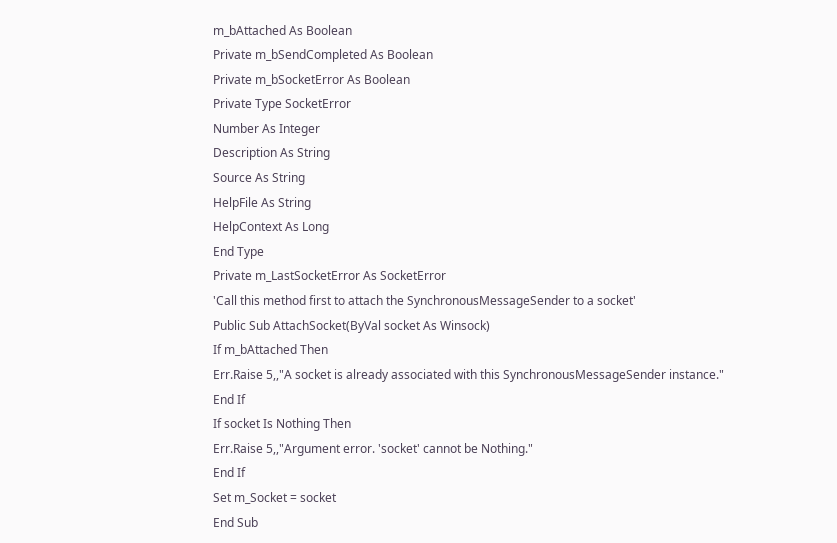m_bAttached As Boolean
Private m_bSendCompleted As Boolean
Private m_bSocketError As Boolean
Private Type SocketError
Number As Integer
Description As String
Source As String
HelpFile As String
HelpContext As Long
End Type
Private m_LastSocketError As SocketError
'Call this method first to attach the SynchronousMessageSender to a socket'
Public Sub AttachSocket(ByVal socket As Winsock)
If m_bAttached Then
Err.Raise 5,,"A socket is already associated with this SynchronousMessageSender instance."
End If
If socket Is Nothing Then
Err.Raise 5,,"Argument error. 'socket' cannot be Nothing."
End If
Set m_Socket = socket
End Sub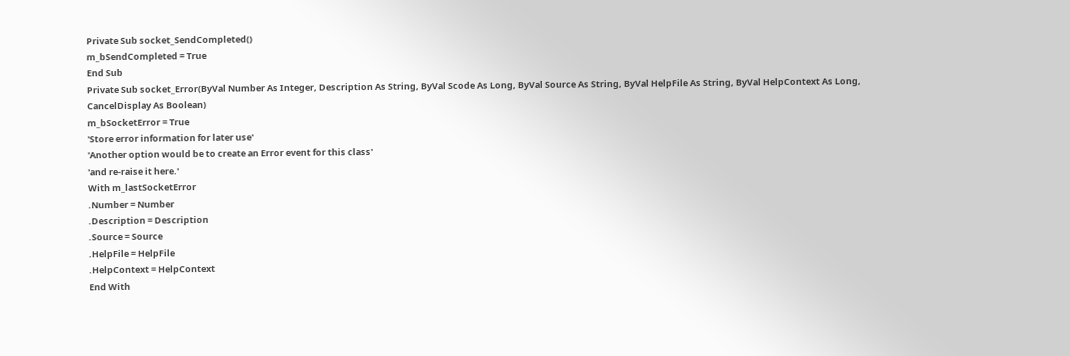Private Sub socket_SendCompleted()
m_bSendCompleted = True
End Sub
Private Sub socket_Error(ByVal Number As Integer, Description As String, ByVal Scode As Long, ByVal Source As String, ByVal HelpFile As String, ByVal HelpContext As Long, CancelDisplay As Boolean)
m_bSocketError = True
'Store error information for later use'
'Another option would be to create an Error event for this class'
'and re-raise it here.'
With m_lastSocketError
.Number = Number
.Description = Description
.Source = Source
.HelpFile = HelpFile
.HelpContext = HelpContext
End With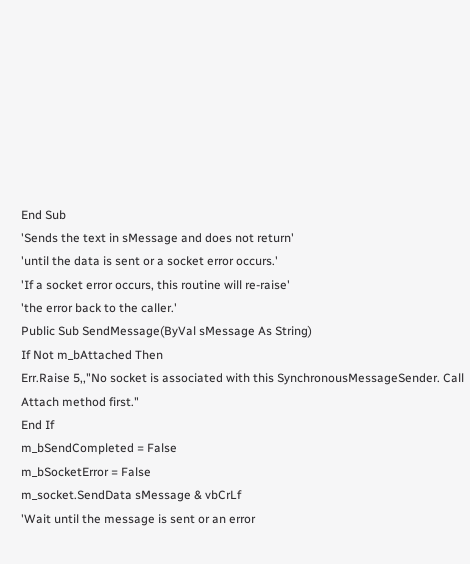End Sub
'Sends the text in sMessage and does not return'
'until the data is sent or a socket error occurs.'
'If a socket error occurs, this routine will re-raise'
'the error back to the caller.'
Public Sub SendMessage(ByVal sMessage As String)
If Not m_bAttached Then
Err.Raise 5,,"No socket is associated with this SynchronousMessageSender. Call Attach method first."
End If
m_bSendCompleted = False
m_bSocketError = False
m_socket.SendData sMessage & vbCrLf
'Wait until the message is sent or an error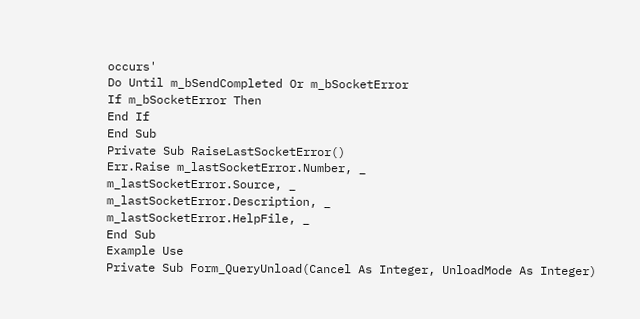occurs'
Do Until m_bSendCompleted Or m_bSocketError
If m_bSocketError Then
End If
End Sub
Private Sub RaiseLastSocketError()
Err.Raise m_lastSocketError.Number, _
m_lastSocketError.Source, _
m_lastSocketError.Description, _
m_lastSocketError.HelpFile, _
End Sub
Example Use
Private Sub Form_QueryUnload(Cancel As Integer, UnloadMode As Integer)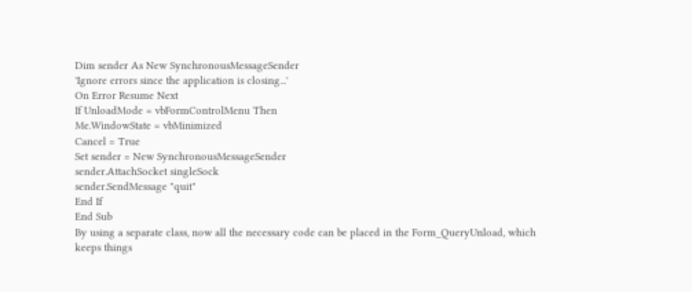Dim sender As New SynchronousMessageSender
'Ignore errors since the application is closing...'
On Error Resume Next
If UnloadMode = vbFormControlMenu Then
Me.WindowState = vbMinimized
Cancel = True
Set sender = New SynchronousMessageSender
sender.AttachSocket singleSock
sender.SendMessage "quit"
End If
End Sub
By using a separate class, now all the necessary code can be placed in the Form_QueryUnload, which keeps things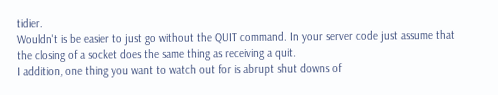tidier.
Wouldn't is be easier to just go without the QUIT command. In your server code just assume that the closing of a socket does the same thing as receiving a quit.
I addition, one thing you want to watch out for is abrupt shut downs of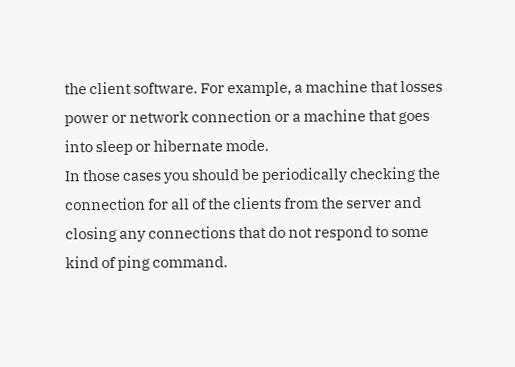the client software. For example, a machine that losses power or network connection or a machine that goes into sleep or hibernate mode.
In those cases you should be periodically checking the connection for all of the clients from the server and closing any connections that do not respond to some kind of ping command.